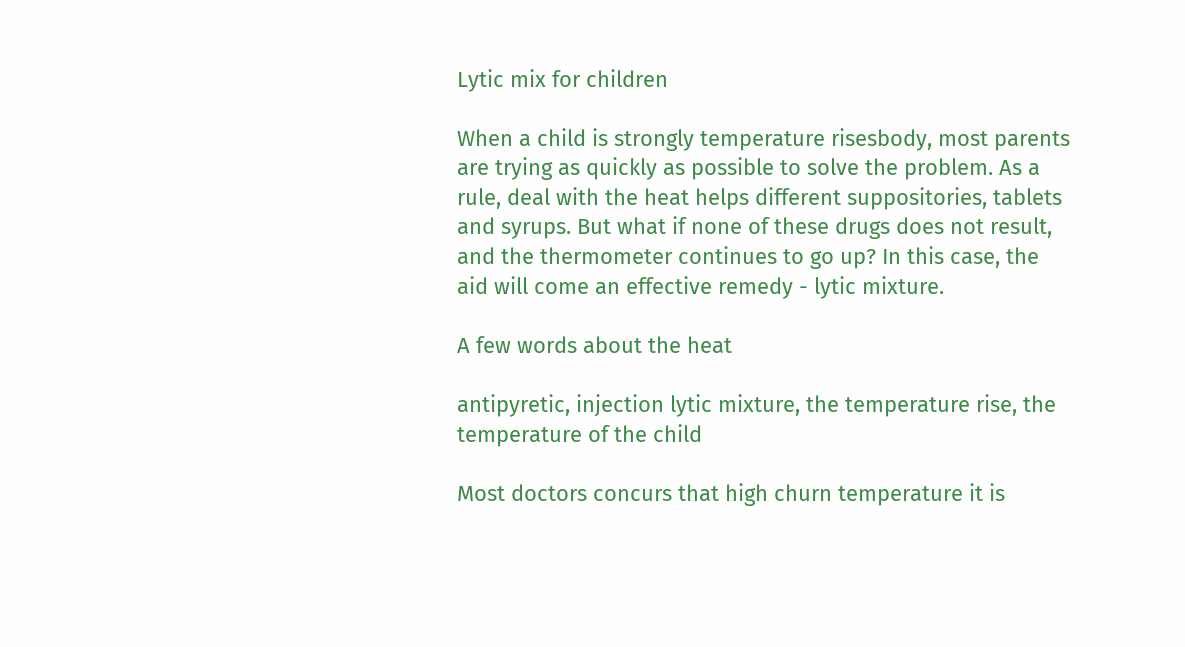Lytic mix for children

When a child is strongly temperature risesbody, most parents are trying as quickly as possible to solve the problem. As a rule, deal with the heat helps different suppositories, tablets and syrups. But what if none of these drugs does not result, and the thermometer continues to go up? In this case, the aid will come an effective remedy - lytic mixture.

A few words about the heat

antipyretic, injection lytic mixture, the temperature rise, the temperature of the child

Most doctors concurs that high churn temperature it is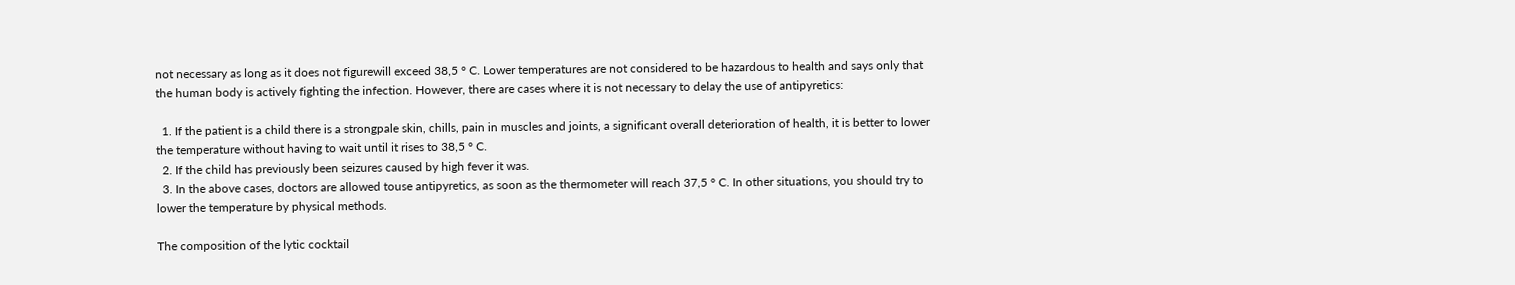not necessary as long as it does not figurewill exceed 38,5 ° C. Lower temperatures are not considered to be hazardous to health and says only that the human body is actively fighting the infection. However, there are cases where it is not necessary to delay the use of antipyretics:

  1. If the patient is a child there is a strongpale skin, chills, pain in muscles and joints, a significant overall deterioration of health, it is better to lower the temperature without having to wait until it rises to 38,5 ° C.
  2. If the child has previously been seizures caused by high fever it was.
  3. In the above cases, doctors are allowed touse antipyretics, as soon as the thermometer will reach 37,5 ° C. In other situations, you should try to lower the temperature by physical methods.

The composition of the lytic cocktail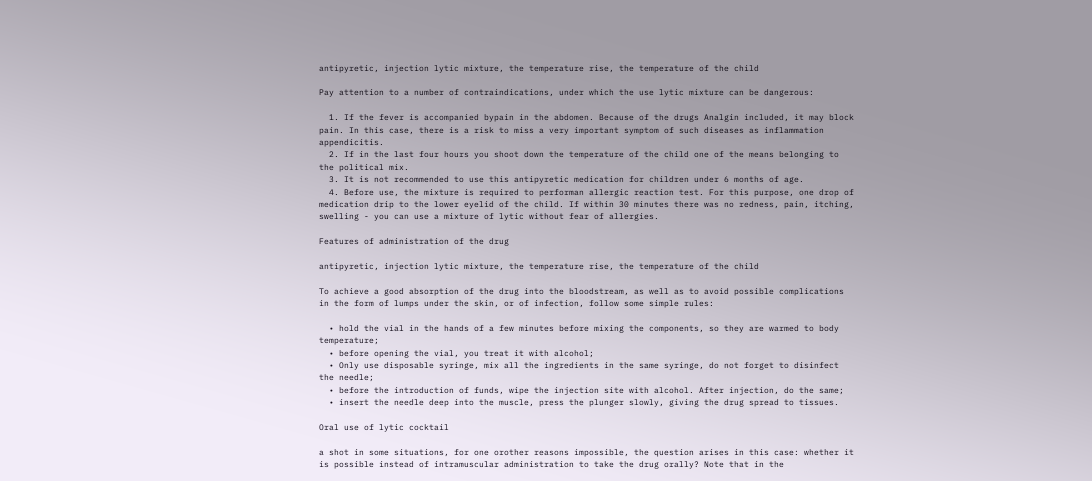antipyretic, injection lytic mixture, the temperature rise, the temperature of the child

Pay attention to a number of contraindications, under which the use lytic mixture can be dangerous:

  1. If the fever is accompanied bypain in the abdomen. Because of the drugs Analgin included, it may block pain. In this case, there is a risk to miss a very important symptom of such diseases as inflammation appendicitis.
  2. If in the last four hours you shoot down the temperature of the child one of the means belonging to the political mix.
  3. It is not recommended to use this antipyretic medication for children under 6 months of age.
  4. Before use, the mixture is required to performan allergic reaction test. For this purpose, one drop of medication drip to the lower eyelid of the child. If within 30 minutes there was no redness, pain, itching, swelling - you can use a mixture of lytic without fear of allergies.

Features of administration of the drug

antipyretic, injection lytic mixture, the temperature rise, the temperature of the child

To achieve a good absorption of the drug into the bloodstream, as well as to avoid possible complications in the form of lumps under the skin, or of infection, follow some simple rules:

  • hold the vial in the hands of a few minutes before mixing the components, so they are warmed to body temperature;
  • before opening the vial, you treat it with alcohol;
  • Only use disposable syringe, mix all the ingredients in the same syringe, do not forget to disinfect the needle;
  • before the introduction of funds, wipe the injection site with alcohol. After injection, do the same;
  • insert the needle deep into the muscle, press the plunger slowly, giving the drug spread to tissues.

Oral use of lytic cocktail

a shot in some situations, for one orother reasons impossible, the question arises in this case: whether it is possible instead of intramuscular administration to take the drug orally? Note that in the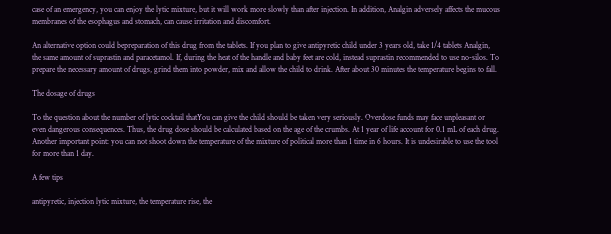case of an emergency, you can enjoy the lytic mixture, but it will work more slowly than after injection. In addition, Analgin adversely affects the mucous membranes of the esophagus and stomach, can cause irritation and discomfort.

An alternative option could bepreparation of this drug from the tablets. If you plan to give antipyretic child under 3 years old, take 1/4 tablets Analgin, the same amount of suprastin and paracetamol. If, during the heat of the handle and baby feet are cold, instead suprastin recommended to use no-silos. To prepare the necessary amount of drugs, grind them into powder, mix and allow the child to drink. After about 30 minutes the temperature begins to fall.

The dosage of drugs

To the question about the number of lytic cocktail thatYou can give the child should be taken very seriously. Overdose funds may face unpleasant or even dangerous consequences. Thus, the drug dose should be calculated based on the age of the crumbs. At 1 year of life account for 0.1 mL of each drug. Another important point: you can not shoot down the temperature of the mixture of political more than 1 time in 6 hours. It is undesirable to use the tool for more than 1 day.

A few tips

antipyretic, injection lytic mixture, the temperature rise, the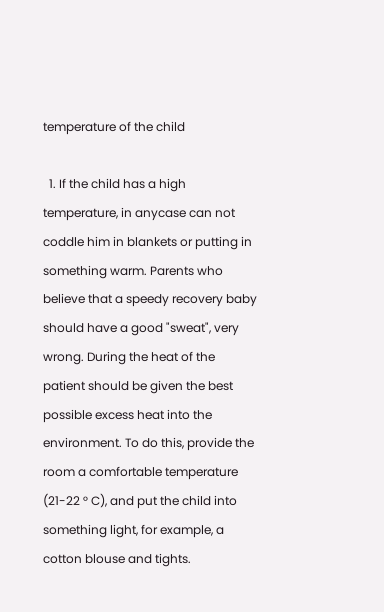temperature of the child

  1. If the child has a high temperature, in anycase can not coddle him in blankets or putting in something warm. Parents who believe that a speedy recovery baby should have a good "sweat", very wrong. During the heat of the patient should be given the best possible excess heat into the environment. To do this, provide the room a comfortable temperature (21-22 ° C), and put the child into something light, for example, a cotton blouse and tights.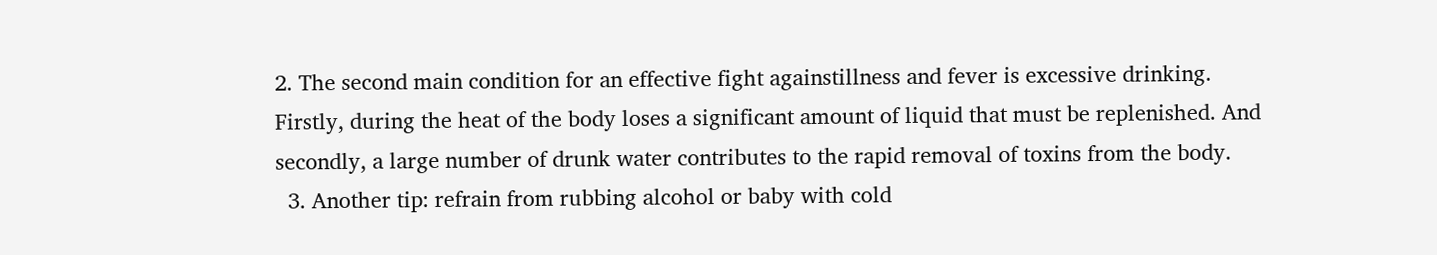2. The second main condition for an effective fight againstillness and fever is excessive drinking. Firstly, during the heat of the body loses a significant amount of liquid that must be replenished. And secondly, a large number of drunk water contributes to the rapid removal of toxins from the body.
  3. Another tip: refrain from rubbing alcohol or baby with cold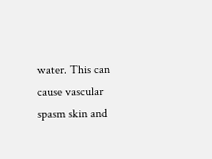water. This can cause vascular spasm skin and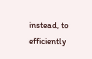instead, to efficiently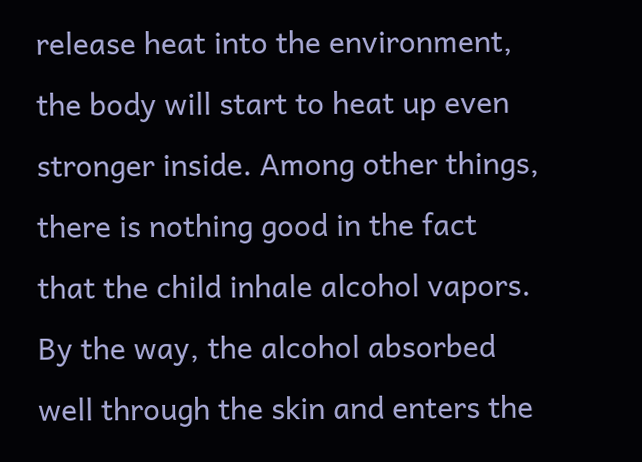release heat into the environment, the body will start to heat up even stronger inside. Among other things, there is nothing good in the fact that the child inhale alcohol vapors. By the way, the alcohol absorbed well through the skin and enters the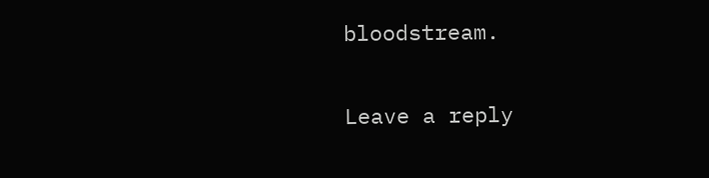bloodstream.

Leave a reply